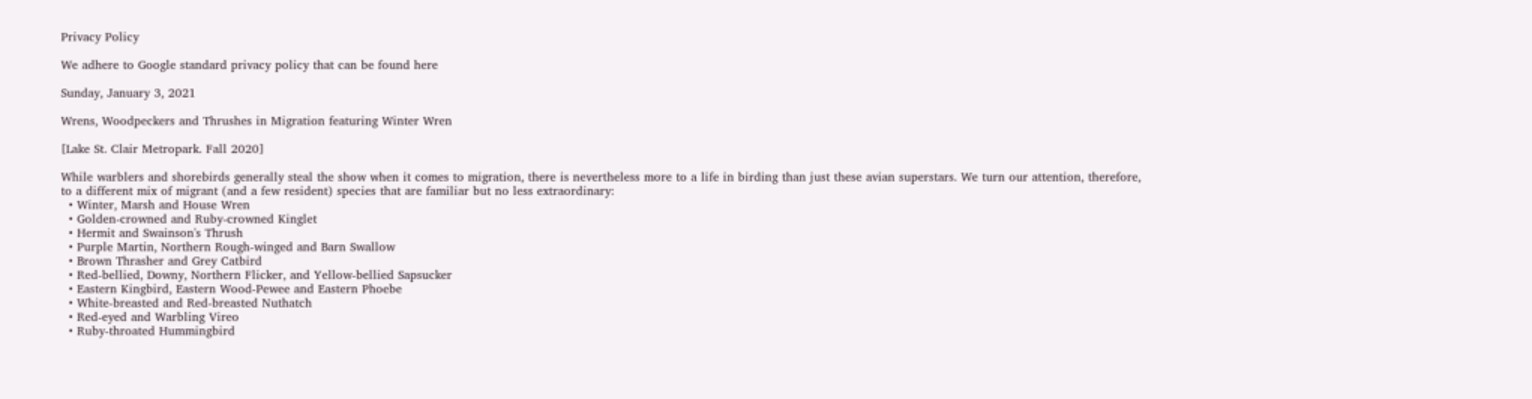Privacy Policy

We adhere to Google standard privacy policy that can be found here

Sunday, January 3, 2021

Wrens, Woodpeckers and Thrushes in Migration featuring Winter Wren

[Lake St. Clair Metropark. Fall 2020]

While warblers and shorebirds generally steal the show when it comes to migration, there is nevertheless more to a life in birding than just these avian superstars. We turn our attention, therefore, to a different mix of migrant (and a few resident) species that are familiar but no less extraordinary:
  • Winter, Marsh and House Wren
  • Golden-crowned and Ruby-crowned Kinglet
  • Hermit and Swainson's Thrush
  • Purple Martin, Northern Rough-winged and Barn Swallow
  • Brown Thrasher and Grey Catbird
  • Red-bellied, Downy, Northern Flicker, and Yellow-bellied Sapsucker
  • Eastern Kingbird, Eastern Wood-Pewee and Eastern Phoebe
  • White-breasted and Red-breasted Nuthatch
  • Red-eyed and Warbling Vireo
  • Ruby-throated Hummingbird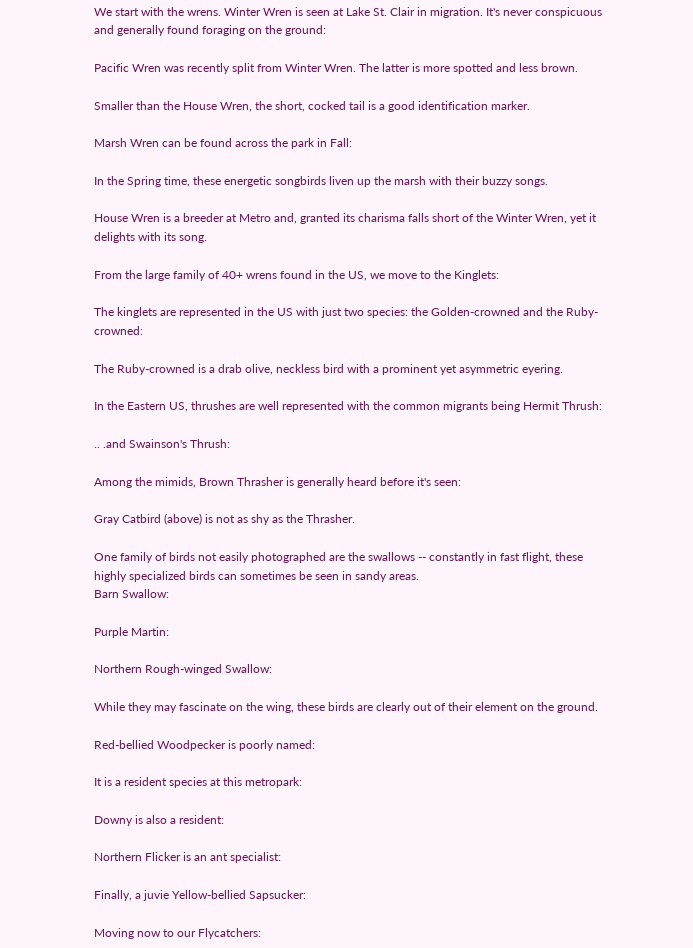We start with the wrens. Winter Wren is seen at Lake St. Clair in migration. It's never conspicuous and generally found foraging on the ground:

Pacific Wren was recently split from Winter Wren. The latter is more spotted and less brown.

Smaller than the House Wren, the short, cocked tail is a good identification marker.

Marsh Wren can be found across the park in Fall:

In the Spring time, these energetic songbirds liven up the marsh with their buzzy songs.

House Wren is a breeder at Metro and, granted its charisma falls short of the Winter Wren, yet it delights with its song.

From the large family of 40+ wrens found in the US, we move to the Kinglets:

The kinglets are represented in the US with just two species: the Golden-crowned and the Ruby-crowned:

The Ruby-crowned is a drab olive, neckless bird with a prominent yet asymmetric eyering.

In the Eastern US, thrushes are well represented with the common migrants being Hermit Thrush:

.. .and Swainson's Thrush:

Among the mimids, Brown Thrasher is generally heard before it's seen:

Gray Catbird (above) is not as shy as the Thrasher.

One family of birds not easily photographed are the swallows -- constantly in fast flight, these highly specialized birds can sometimes be seen in sandy areas.
Barn Swallow:

Purple Martin:

Northern Rough-winged Swallow:

While they may fascinate on the wing, these birds are clearly out of their element on the ground.

Red-bellied Woodpecker is poorly named:

It is a resident species at this metropark:

Downy is also a resident:

Northern Flicker is an ant specialist:

Finally, a juvie Yellow-bellied Sapsucker:

Moving now to our Flycatchers: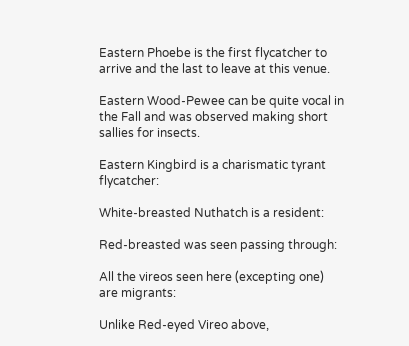Eastern Phoebe is the first flycatcher to arrive and the last to leave at this venue.

Eastern Wood-Pewee can be quite vocal in the Fall and was observed making short sallies for insects.

Eastern Kingbird is a charismatic tyrant flycatcher:

White-breasted Nuthatch is a resident:

Red-breasted was seen passing through:

All the vireos seen here (excepting one) are migrants:

Unlike Red-eyed Vireo above,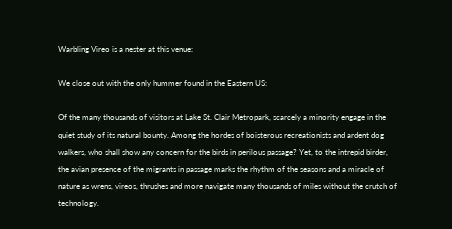Warbling Vireo is a nester at this venue:

We close out with the only hummer found in the Eastern US:

Of the many thousands of visitors at Lake St. Clair Metropark, scarcely a minority engage in the quiet study of its natural bounty. Among the hordes of boisterous recreationists and ardent dog walkers, who shall show any concern for the birds in perilous passage? Yet, to the intrepid birder, the avian presence of the migrants in passage marks the rhythm of the seasons and a miracle of nature as wrens, vireos, thrushes and more navigate many thousands of miles without the crutch of technology.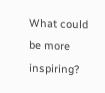What could be more inspiring?